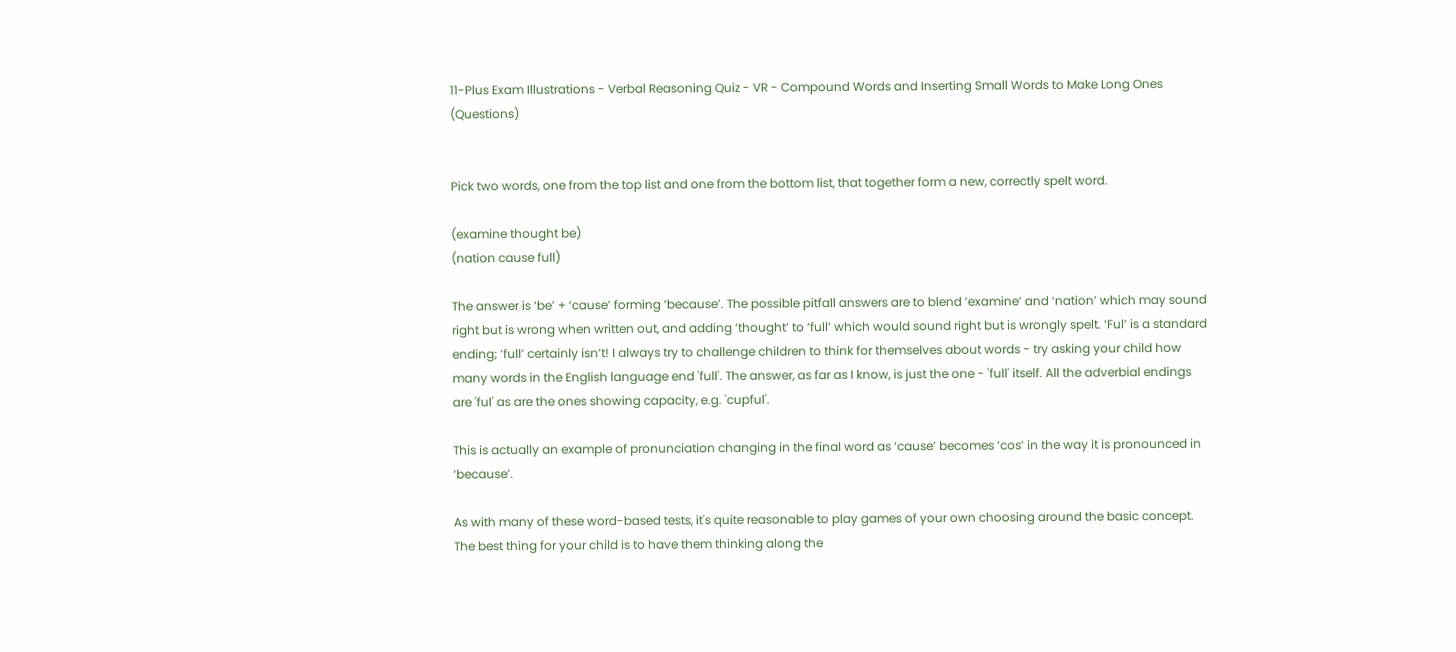11-Plus Exam Illustrations - Verbal Reasoning Quiz - VR - Compound Words and Inserting Small Words to Make Long Ones (Questions)


Pick two words, one from the top list and one from the bottom list, that together form a new, correctly spelt word.

(examine thought be)
(nation cause full)

The answer is ‘be’ + ‘cause’ forming ‘because’. The possible pitfall answers are to blend ‘examine’ and ‘nation’ which may sound right but is wrong when written out, and adding ‘thought’ to ‘full’ which would sound right but is wrongly spelt. ‘Ful’ is a standard ending; ‘full’ certainly isn’t! I always try to challenge children to think for themselves about words - try asking your child how many words in the English language end 'full'. The answer, as far as I know, is just the one - 'full' itself. All the adverbial endings are 'ful' as are the ones showing capacity, e.g. 'cupful'.

This is actually an example of pronunciation changing in the final word as ‘cause’ becomes ‘cos’ in the way it is pronounced in ‘because’.

As with many of these word-based tests, it's quite reasonable to play games of your own choosing around the basic concept. The best thing for your child is to have them thinking along the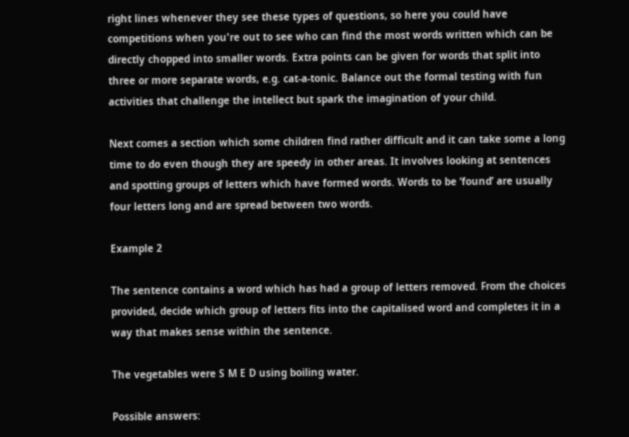right lines whenever they see these types of questions, so here you could have competitions when you're out to see who can find the most words written which can be directly chopped into smaller words. Extra points can be given for words that split into three or more separate words, e.g. cat-a-tonic. Balance out the formal testing with fun activities that challenge the intellect but spark the imagination of your child.

Next comes a section which some children find rather difficult and it can take some a long time to do even though they are speedy in other areas. It involves looking at sentences and spotting groups of letters which have formed words. Words to be ‘found’ are usually four letters long and are spread between two words.

Example 2

The sentence contains a word which has had a group of letters removed. From the choices provided, decide which group of letters fits into the capitalised word and completes it in a way that makes sense within the sentence.

The vegetables were S M E D using boiling water.

Possible answers: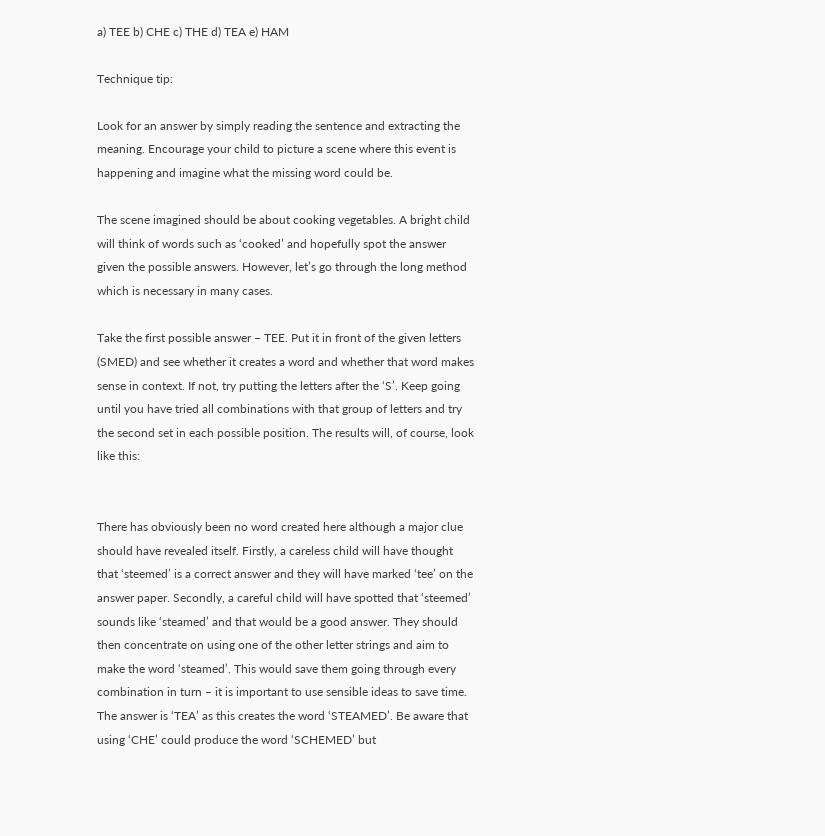a) TEE b) CHE c) THE d) TEA e) HAM

Technique tip:

Look for an answer by simply reading the sentence and extracting the meaning. Encourage your child to picture a scene where this event is happening and imagine what the missing word could be.

The scene imagined should be about cooking vegetables. A bright child will think of words such as ‘cooked’ and hopefully spot the answer given the possible answers. However, let’s go through the long method which is necessary in many cases.

Take the first possible answer – TEE. Put it in front of the given letters (SMED) and see whether it creates a word and whether that word makes sense in context. If not, try putting the letters after the ‘S’. Keep going until you have tried all combinations with that group of letters and try the second set in each possible position. The results will, of course, look like this:


There has obviously been no word created here although a major clue should have revealed itself. Firstly, a careless child will have thought that ‘steemed’ is a correct answer and they will have marked ‘tee’ on the answer paper. Secondly, a careful child will have spotted that ‘steemed’ sounds like ‘steamed’ and that would be a good answer. They should then concentrate on using one of the other letter strings and aim to make the word ‘steamed’. This would save them going through every combination in turn – it is important to use sensible ideas to save time. The answer is ‘TEA’ as this creates the word ‘STEAMED’. Be aware that using ‘CHE’ could produce the word ‘SCHEMED’ but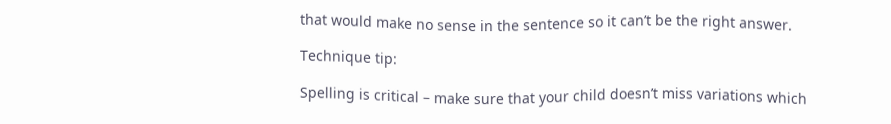that would make no sense in the sentence so it can’t be the right answer.

Technique tip:

Spelling is critical – make sure that your child doesn’t miss variations which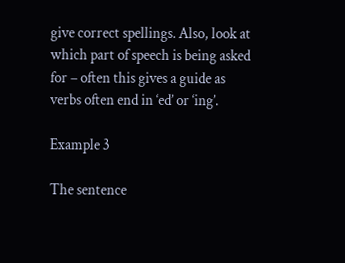give correct spellings. Also, look at which part of speech is being asked for – often this gives a guide as verbs often end in ‘ed’ or ‘ing’.

Example 3

The sentence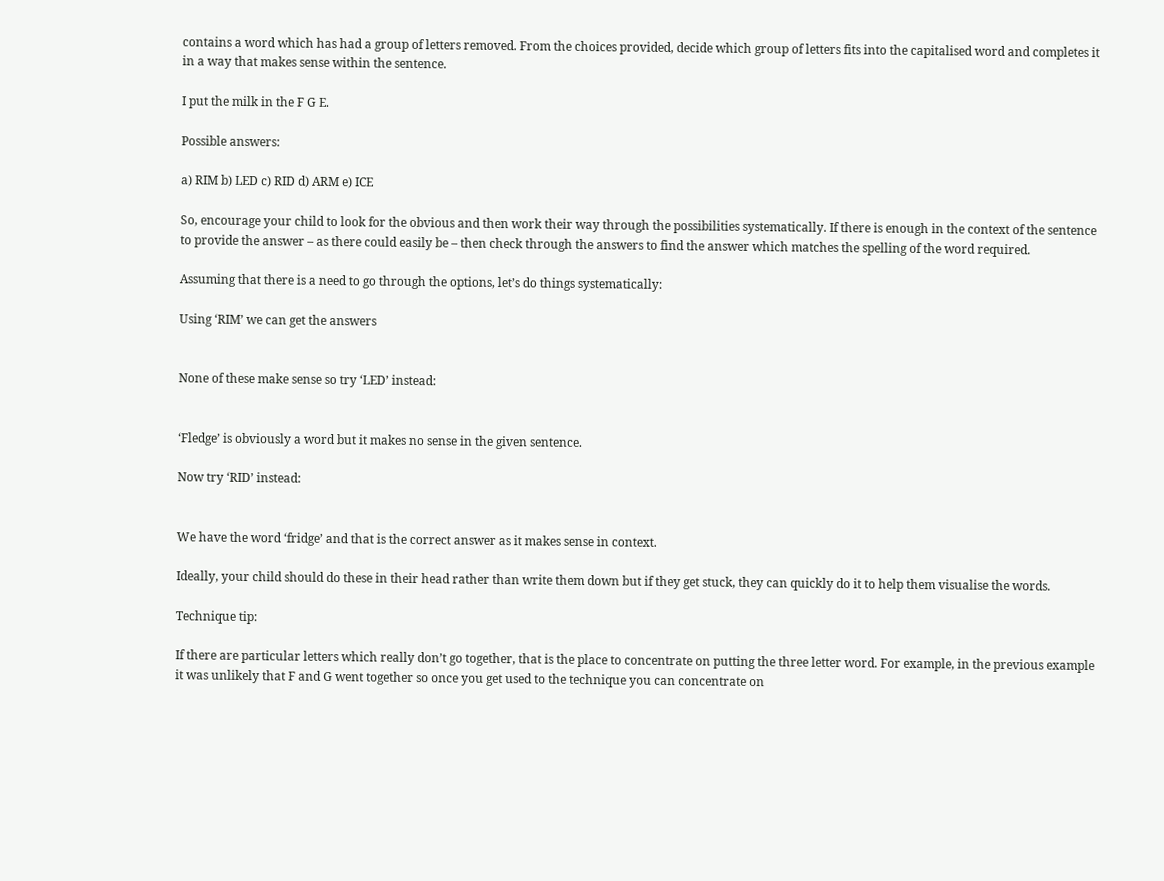contains a word which has had a group of letters removed. From the choices provided, decide which group of letters fits into the capitalised word and completes it in a way that makes sense within the sentence.

I put the milk in the F G E.

Possible answers:

a) RIM b) LED c) RID d) ARM e) ICE

So, encourage your child to look for the obvious and then work their way through the possibilities systematically. If there is enough in the context of the sentence to provide the answer – as there could easily be – then check through the answers to find the answer which matches the spelling of the word required.

Assuming that there is a need to go through the options, let’s do things systematically:

Using ‘RIM’ we can get the answers


None of these make sense so try ‘LED’ instead:


‘Fledge’ is obviously a word but it makes no sense in the given sentence.

Now try ‘RID’ instead:


We have the word ‘fridge’ and that is the correct answer as it makes sense in context.

Ideally, your child should do these in their head rather than write them down but if they get stuck, they can quickly do it to help them visualise the words.

Technique tip:

If there are particular letters which really don’t go together, that is the place to concentrate on putting the three letter word. For example, in the previous example it was unlikely that F and G went together so once you get used to the technique you can concentrate on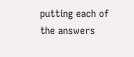putting each of the answers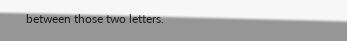between those two letters.